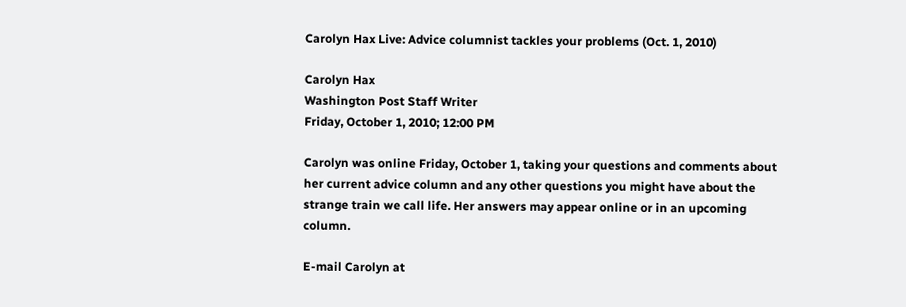Carolyn Hax Live: Advice columnist tackles your problems (Oct. 1, 2010)

Carolyn Hax
Washington Post Staff Writer
Friday, October 1, 2010; 12:00 PM

Carolyn was online Friday, October 1, taking your questions and comments about her current advice column and any other questions you might have about the strange train we call life. Her answers may appear online or in an upcoming column.

E-mail Carolyn at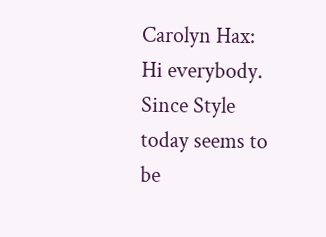Carolyn Hax: Hi everybody. Since Style today seems to be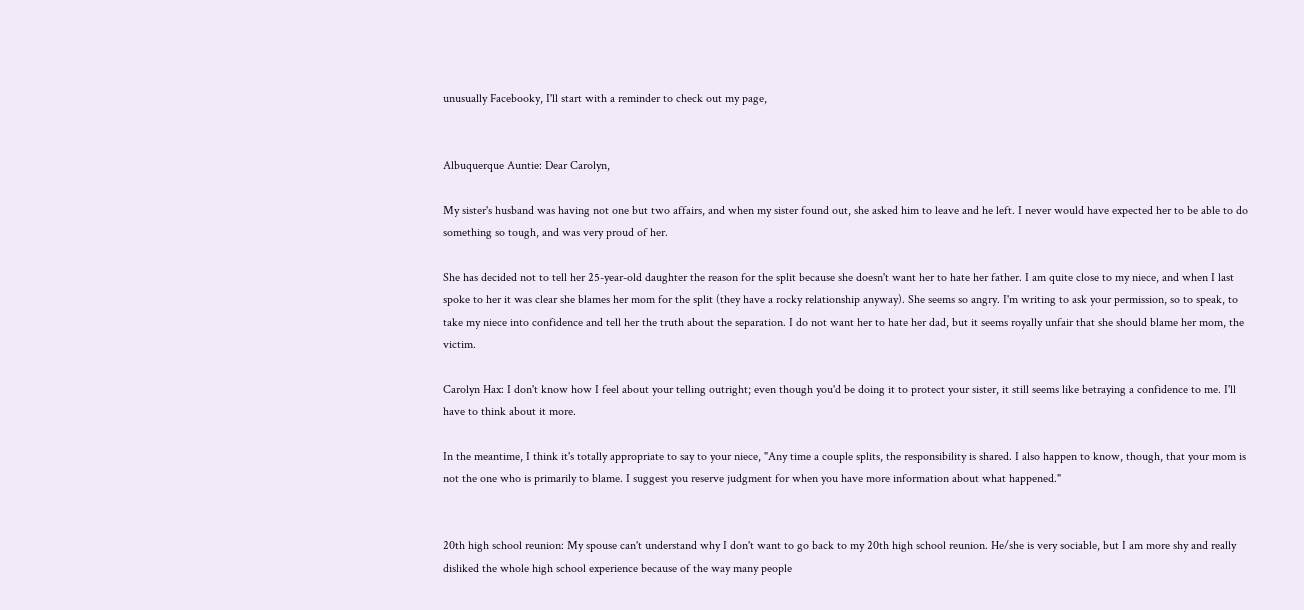unusually Facebooky, I'll start with a reminder to check out my page,


Albuquerque Auntie: Dear Carolyn,

My sister's husband was having not one but two affairs, and when my sister found out, she asked him to leave and he left. I never would have expected her to be able to do something so tough, and was very proud of her.

She has decided not to tell her 25-year-old daughter the reason for the split because she doesn't want her to hate her father. I am quite close to my niece, and when I last spoke to her it was clear she blames her mom for the split (they have a rocky relationship anyway). She seems so angry. I'm writing to ask your permission, so to speak, to take my niece into confidence and tell her the truth about the separation. I do not want her to hate her dad, but it seems royally unfair that she should blame her mom, the victim.

Carolyn Hax: I don't know how I feel about your telling outright; even though you'd be doing it to protect your sister, it still seems like betraying a confidence to me. I'll have to think about it more.

In the meantime, I think it's totally appropriate to say to your niece, "Any time a couple splits, the responsibility is shared. I also happen to know, though, that your mom is not the one who is primarily to blame. I suggest you reserve judgment for when you have more information about what happened."


20th high school reunion: My spouse can't understand why I don't want to go back to my 20th high school reunion. He/she is very sociable, but I am more shy and really disliked the whole high school experience because of the way many people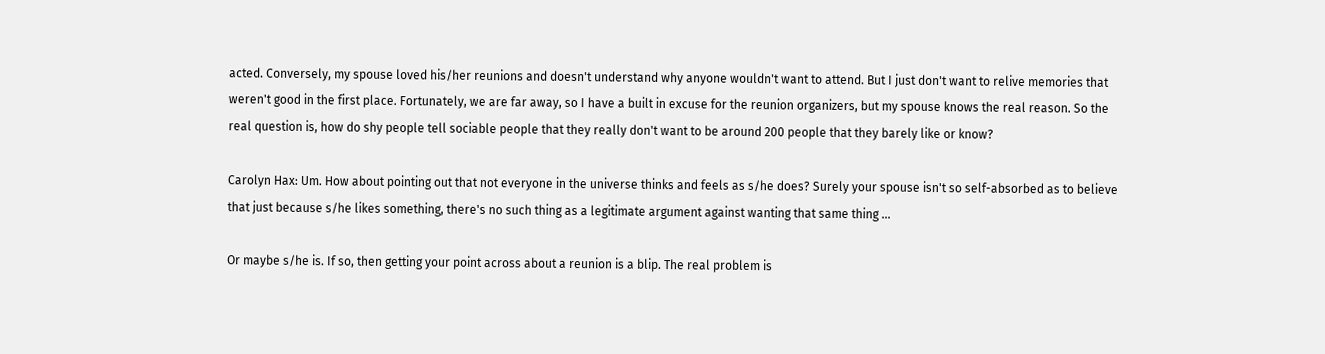acted. Conversely, my spouse loved his/her reunions and doesn't understand why anyone wouldn't want to attend. But I just don't want to relive memories that weren't good in the first place. Fortunately, we are far away, so I have a built in excuse for the reunion organizers, but my spouse knows the real reason. So the real question is, how do shy people tell sociable people that they really don't want to be around 200 people that they barely like or know?

Carolyn Hax: Um. How about pointing out that not everyone in the universe thinks and feels as s/he does? Surely your spouse isn't so self-absorbed as to believe that just because s/he likes something, there's no such thing as a legitimate argument against wanting that same thing ...

Or maybe s/he is. If so, then getting your point across about a reunion is a blip. The real problem is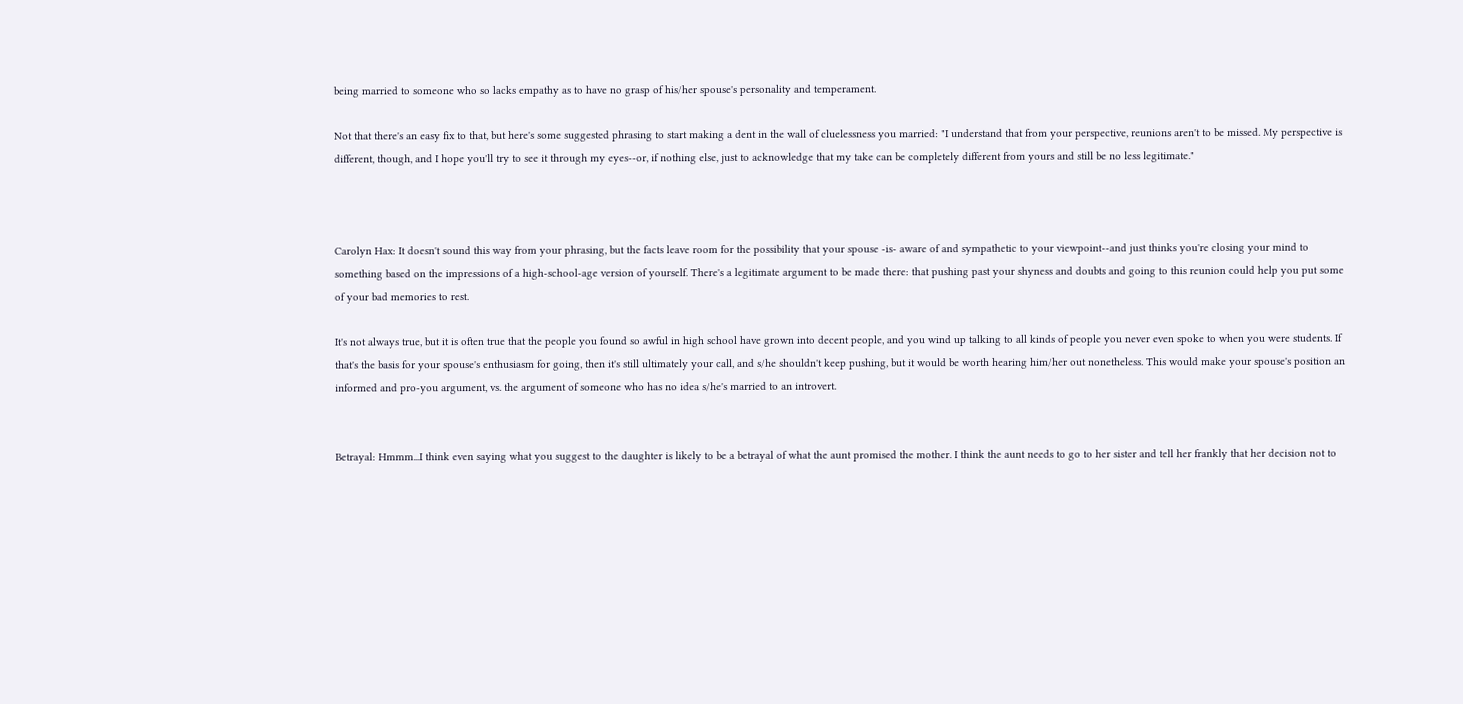being married to someone who so lacks empathy as to have no grasp of his/her spouse's personality and temperament.

Not that there's an easy fix to that, but here's some suggested phrasing to start making a dent in the wall of cluelessness you married: "I understand that from your perspective, reunions aren't to be missed. My perspective is different, though, and I hope you'll try to see it through my eyes--or, if nothing else, just to acknowledge that my take can be completely different from yours and still be no less legitimate."



Carolyn Hax: It doesn't sound this way from your phrasing, but the facts leave room for the possibility that your spouse -is- aware of and sympathetic to your viewpoint--and just thinks you're closing your mind to something based on the impressions of a high-school-age version of yourself. There's a legitimate argument to be made there: that pushing past your shyness and doubts and going to this reunion could help you put some of your bad memories to rest.

It's not always true, but it is often true that the people you found so awful in high school have grown into decent people, and you wind up talking to all kinds of people you never even spoke to when you were students. If that's the basis for your spouse's enthusiasm for going, then it's still ultimately your call, and s/he shouldn't keep pushing, but it would be worth hearing him/her out nonetheless. This would make your spouse's position an informed and pro-you argument, vs. the argument of someone who has no idea s/he's married to an introvert.


Betrayal: Hmmm...I think even saying what you suggest to the daughter is likely to be a betrayal of what the aunt promised the mother. I think the aunt needs to go to her sister and tell her frankly that her decision not to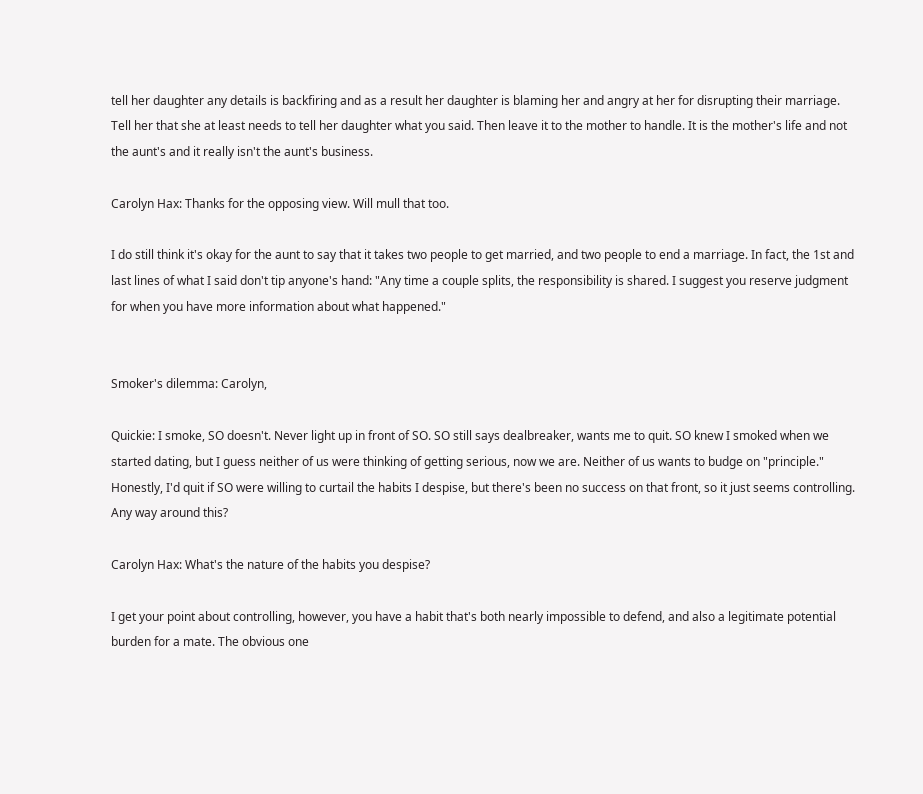tell her daughter any details is backfiring and as a result her daughter is blaming her and angry at her for disrupting their marriage. Tell her that she at least needs to tell her daughter what you said. Then leave it to the mother to handle. It is the mother's life and not the aunt's and it really isn't the aunt's business.

Carolyn Hax: Thanks for the opposing view. Will mull that too.

I do still think it's okay for the aunt to say that it takes two people to get married, and two people to end a marriage. In fact, the 1st and last lines of what I said don't tip anyone's hand: "Any time a couple splits, the responsibility is shared. I suggest you reserve judgment for when you have more information about what happened."


Smoker's dilemma: Carolyn,

Quickie: I smoke, SO doesn't. Never light up in front of SO. SO still says dealbreaker, wants me to quit. SO knew I smoked when we started dating, but I guess neither of us were thinking of getting serious, now we are. Neither of us wants to budge on "principle." Honestly, I'd quit if SO were willing to curtail the habits I despise, but there's been no success on that front, so it just seems controlling. Any way around this?

Carolyn Hax: What's the nature of the habits you despise?

I get your point about controlling, however, you have a habit that's both nearly impossible to defend, and also a legitimate potential burden for a mate. The obvious one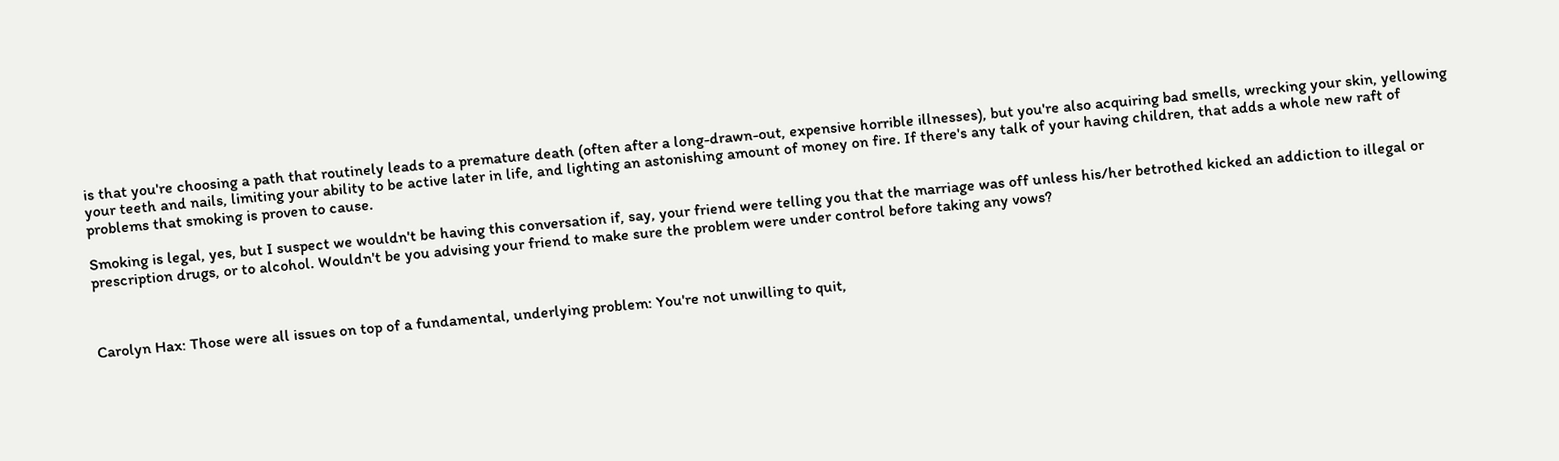is that you're choosing a path that routinely leads to a premature death (often after a long-drawn-out, expensive horrible illnesses), but you're also acquiring bad smells, wrecking your skin, yellowing your teeth and nails, limiting your ability to be active later in life, and lighting an astonishing amount of money on fire. If there's any talk of your having children, that adds a whole new raft of problems that smoking is proven to cause.

Smoking is legal, yes, but I suspect we wouldn't be having this conversation if, say, your friend were telling you that the marriage was off unless his/her betrothed kicked an addiction to illegal or prescription drugs, or to alcohol. Wouldn't be you advising your friend to make sure the problem were under control before taking any vows?



Carolyn Hax: Those were all issues on top of a fundamental, underlying problem: You're not unwilling to quit,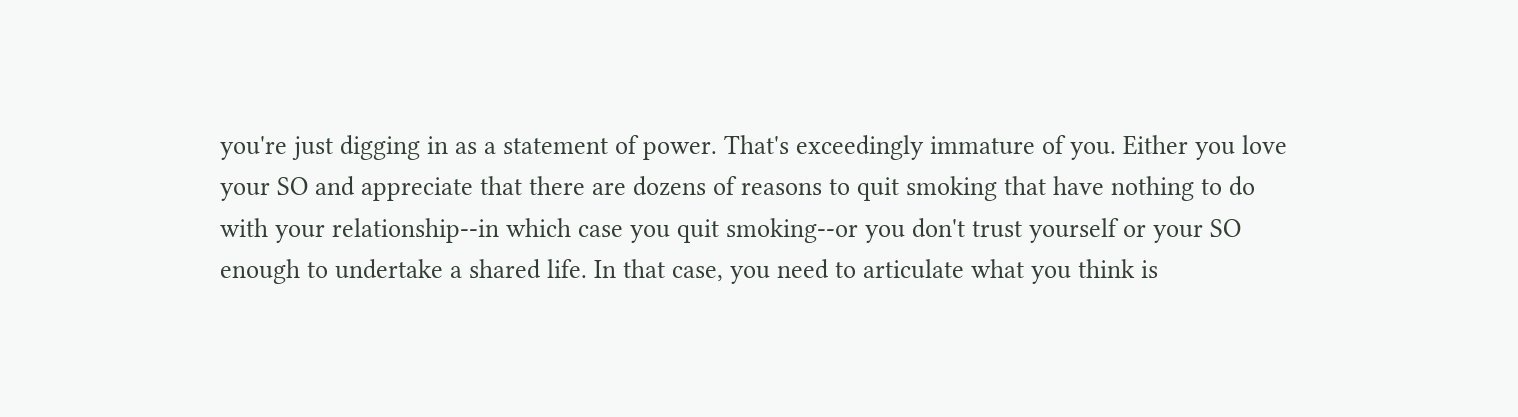you're just digging in as a statement of power. That's exceedingly immature of you. Either you love your SO and appreciate that there are dozens of reasons to quit smoking that have nothing to do with your relationship--in which case you quit smoking--or you don't trust yourself or your SO enough to undertake a shared life. In that case, you need to articulate what you think is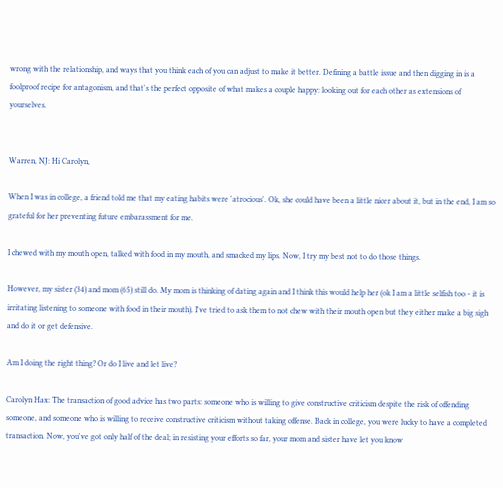wrong with the relationship, and ways that you think each of you can adjust to make it better. Defining a battle issue and then digging in is a foolproof recipe for antagonism, and that's the perfect opposite of what makes a couple happy: looking out for each other as extensions of yourselves.


Warren, NJ: Hi Carolyn,

When I was in college, a friend told me that my eating habits were 'atrocious'. Ok, she could have been a little nicer about it, but in the end, I am so grateful for her preventing future embarassment for me.

I chewed with my mouth open, talked with food in my mouth, and smacked my lips. Now, I try my best not to do those things.

However, my sister (34) and mom (65) still do. My mom is thinking of dating again and I think this would help her (ok I am a little selfish too - it is irritating listening to someone with food in their mouth). I've tried to ask them to not chew with their mouth open but they either make a big sigh and do it or get defensive.

Am I doing the right thing? Or do I live and let live?

Carolyn Hax: The transaction of good advice has two parts: someone who is willing to give constructive criticism despite the risk of offending someone, and someone who is willing to receive constructive criticism without taking offense. Back in college, you were lucky to have a completed transaction. Now, you've got only half of the deal; in resisting your efforts so far, your mom and sister have let you know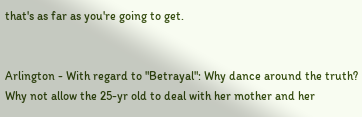that's as far as you're going to get.


Arlington - With regard to "Betrayal": Why dance around the truth? Why not allow the 25-yr old to deal with her mother and her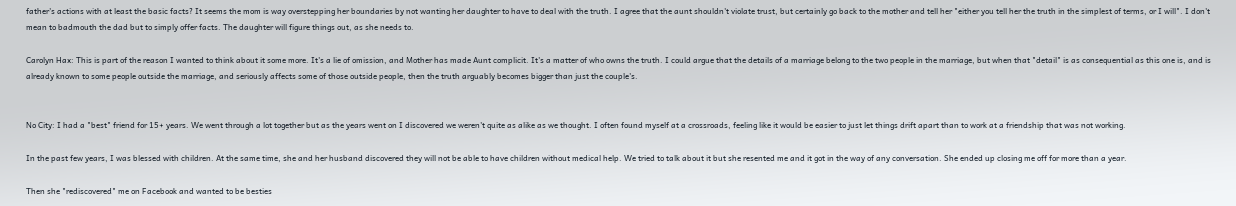father's actions with at least the basic facts? It seems the mom is way overstepping her boundaries by not wanting her daughter to have to deal with the truth. I agree that the aunt shouldn't violate trust, but certainly go back to the mother and tell her "either you tell her the truth in the simplest of terms, or I will". I don't mean to badmouth the dad but to simply offer facts. The daughter will figure things out, as she needs to.

Carolyn Hax: This is part of the reason I wanted to think about it some more. It's a lie of omission, and Mother has made Aunt complicit. It's a matter of who owns the truth. I could argue that the details of a marriage belong to the two people in the marriage, but when that "detail" is as consequential as this one is, and is already known to some people outside the marriage, and seriously affects some of those outside people, then the truth arguably becomes bigger than just the couple's.


No City: I had a "best" friend for 15+ years. We went through a lot together but as the years went on I discovered we weren't quite as alike as we thought. I often found myself at a crossroads, feeling like it would be easier to just let things drift apart than to work at a friendship that was not working.

In the past few years, I was blessed with children. At the same time, she and her husband discovered they will not be able to have children without medical help. We tried to talk about it but she resented me and it got in the way of any conversation. She ended up closing me off for more than a year.

Then she "rediscovered" me on Facebook and wanted to be besties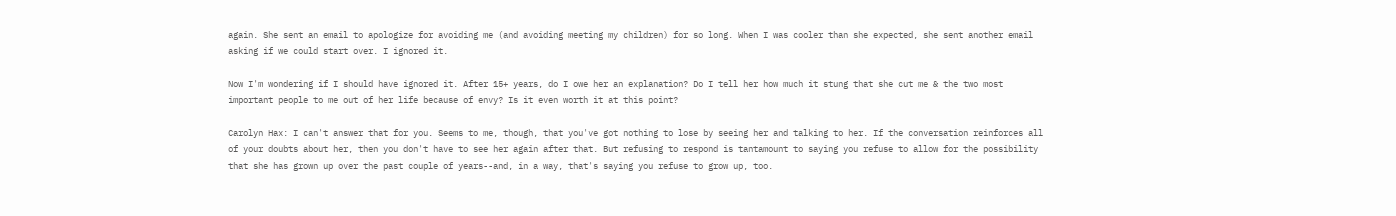again. She sent an email to apologize for avoiding me (and avoiding meeting my children) for so long. When I was cooler than she expected, she sent another email asking if we could start over. I ignored it.

Now I'm wondering if I should have ignored it. After 15+ years, do I owe her an explanation? Do I tell her how much it stung that she cut me & the two most important people to me out of her life because of envy? Is it even worth it at this point?

Carolyn Hax: I can't answer that for you. Seems to me, though, that you've got nothing to lose by seeing her and talking to her. If the conversation reinforces all of your doubts about her, then you don't have to see her again after that. But refusing to respond is tantamount to saying you refuse to allow for the possibility that she has grown up over the past couple of years--and, in a way, that's saying you refuse to grow up, too.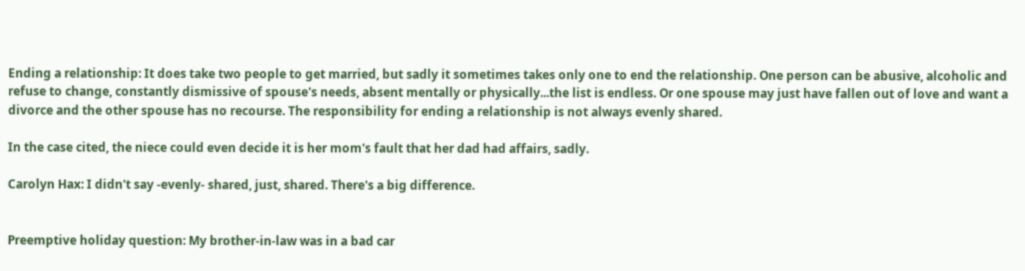Ending a relationship: It does take two people to get married, but sadly it sometimes takes only one to end the relationship. One person can be abusive, alcoholic and refuse to change, constantly dismissive of spouse's needs, absent mentally or physically...the list is endless. Or one spouse may just have fallen out of love and want a divorce and the other spouse has no recourse. The responsibility for ending a relationship is not always evenly shared.

In the case cited, the niece could even decide it is her mom's fault that her dad had affairs, sadly.

Carolyn Hax: I didn't say -evenly- shared, just, shared. There's a big difference.


Preemptive holiday question: My brother-in-law was in a bad car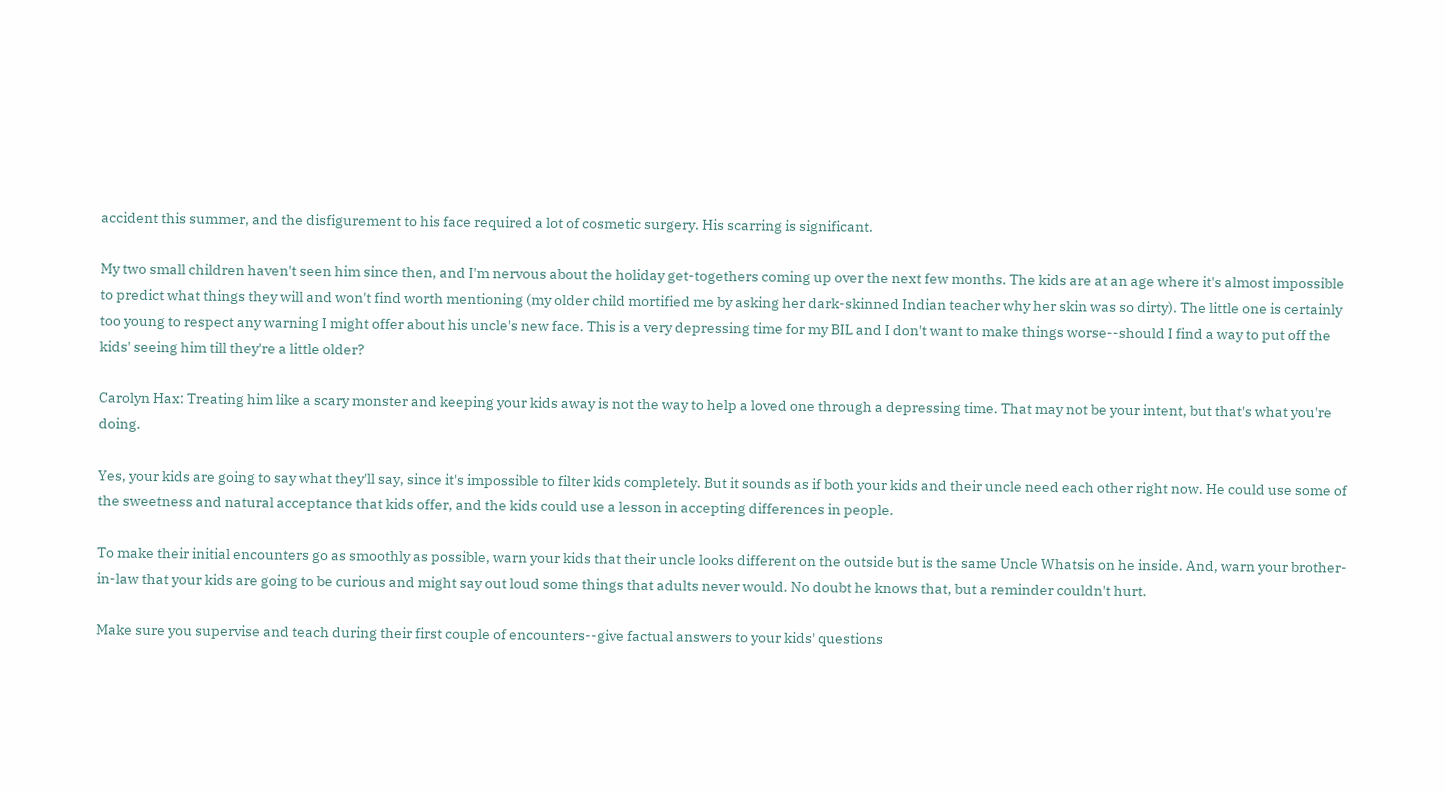accident this summer, and the disfigurement to his face required a lot of cosmetic surgery. His scarring is significant.

My two small children haven't seen him since then, and I'm nervous about the holiday get-togethers coming up over the next few months. The kids are at an age where it's almost impossible to predict what things they will and won't find worth mentioning (my older child mortified me by asking her dark-skinned Indian teacher why her skin was so dirty). The little one is certainly too young to respect any warning I might offer about his uncle's new face. This is a very depressing time for my BIL and I don't want to make things worse--should I find a way to put off the kids' seeing him till they're a little older?

Carolyn Hax: Treating him like a scary monster and keeping your kids away is not the way to help a loved one through a depressing time. That may not be your intent, but that's what you're doing.

Yes, your kids are going to say what they'll say, since it's impossible to filter kids completely. But it sounds as if both your kids and their uncle need each other right now. He could use some of the sweetness and natural acceptance that kids offer, and the kids could use a lesson in accepting differences in people.

To make their initial encounters go as smoothly as possible, warn your kids that their uncle looks different on the outside but is the same Uncle Whatsis on he inside. And, warn your brother-in-law that your kids are going to be curious and might say out loud some things that adults never would. No doubt he knows that, but a reminder couldn't hurt.

Make sure you supervise and teach during their first couple of encounters--give factual answers to your kids' questions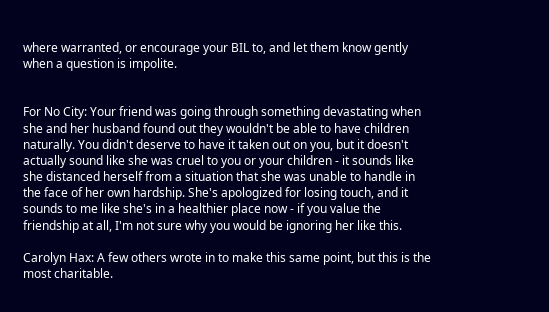where warranted, or encourage your BIL to, and let them know gently when a question is impolite.


For No City: Your friend was going through something devastating when she and her husband found out they wouldn't be able to have children naturally. You didn't deserve to have it taken out on you, but it doesn't actually sound like she was cruel to you or your children - it sounds like she distanced herself from a situation that she was unable to handle in the face of her own hardship. She's apologized for losing touch, and it sounds to me like she's in a healthier place now - if you value the friendship at all, I'm not sure why you would be ignoring her like this.

Carolyn Hax: A few others wrote in to make this same point, but this is the most charitable.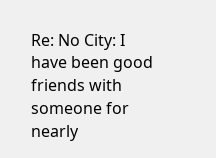Re: No City: I have been good friends with someone for nearly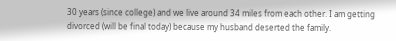30 years (since college) and we live around 34 miles from each other. I am getting divorced (will be final today) because my husband deserted the family.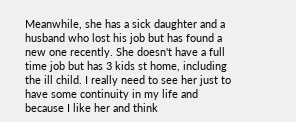Meanwhile, she has a sick daughter and a husband who lost his job but has found a new one recently. She doesn't have a full time job but has 3 kids st home, including the ill child. I really need to see her just to have some continuity in my life and because I like her and think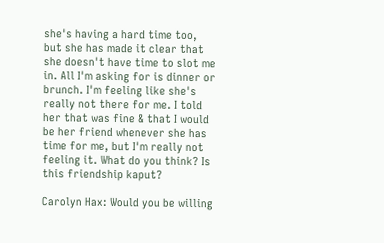she's having a hard time too, but she has made it clear that she doesn't have time to slot me in. All I'm asking for is dinner or brunch. I'm feeling like she's really not there for me. I told her that was fine & that I would be her friend whenever she has time for me, but I'm really not feeling it. What do you think? Is this friendship kaput?

Carolyn Hax: Would you be willing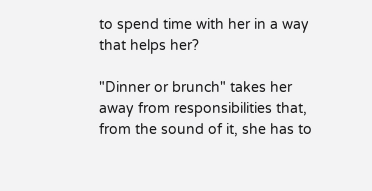to spend time with her in a way that helps her?

"Dinner or brunch" takes her away from responsibilities that, from the sound of it, she has to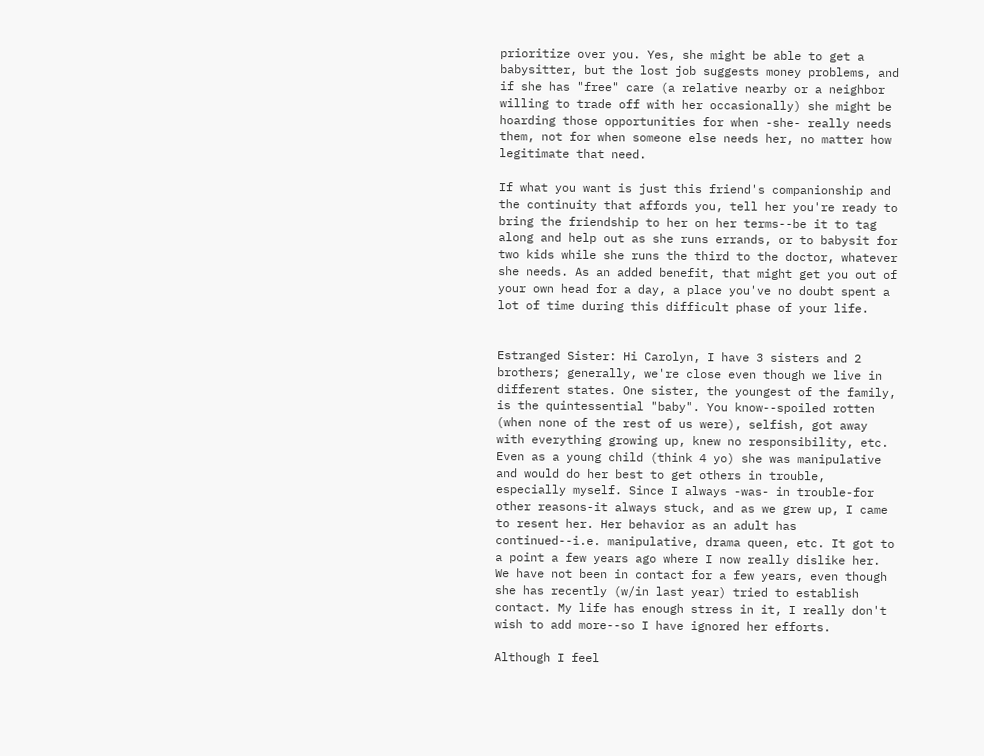prioritize over you. Yes, she might be able to get a babysitter, but the lost job suggests money problems, and if she has "free" care (a relative nearby or a neighbor willing to trade off with her occasionally) she might be hoarding those opportunities for when -she- really needs them, not for when someone else needs her, no matter how legitimate that need.

If what you want is just this friend's companionship and the continuity that affords you, tell her you're ready to bring the friendship to her on her terms--be it to tag along and help out as she runs errands, or to babysit for two kids while she runs the third to the doctor, whatever she needs. As an added benefit, that might get you out of your own head for a day, a place you've no doubt spent a lot of time during this difficult phase of your life.


Estranged Sister: Hi Carolyn, I have 3 sisters and 2 brothers; generally, we're close even though we live in different states. One sister, the youngest of the family, is the quintessential "baby". You know--spoiled rotten (when none of the rest of us were), selfish, got away with everything growing up, knew no responsibility, etc. Even as a young child (think 4 yo) she was manipulative and would do her best to get others in trouble, especially myself. Since I always -was- in trouble-for other reasons-it always stuck, and as we grew up, I came to resent her. Her behavior as an adult has continued--i.e. manipulative, drama queen, etc. It got to a point a few years ago where I now really dislike her. We have not been in contact for a few years, even though she has recently (w/in last year) tried to establish contact. My life has enough stress in it, I really don't wish to add more--so I have ignored her efforts.

Although I feel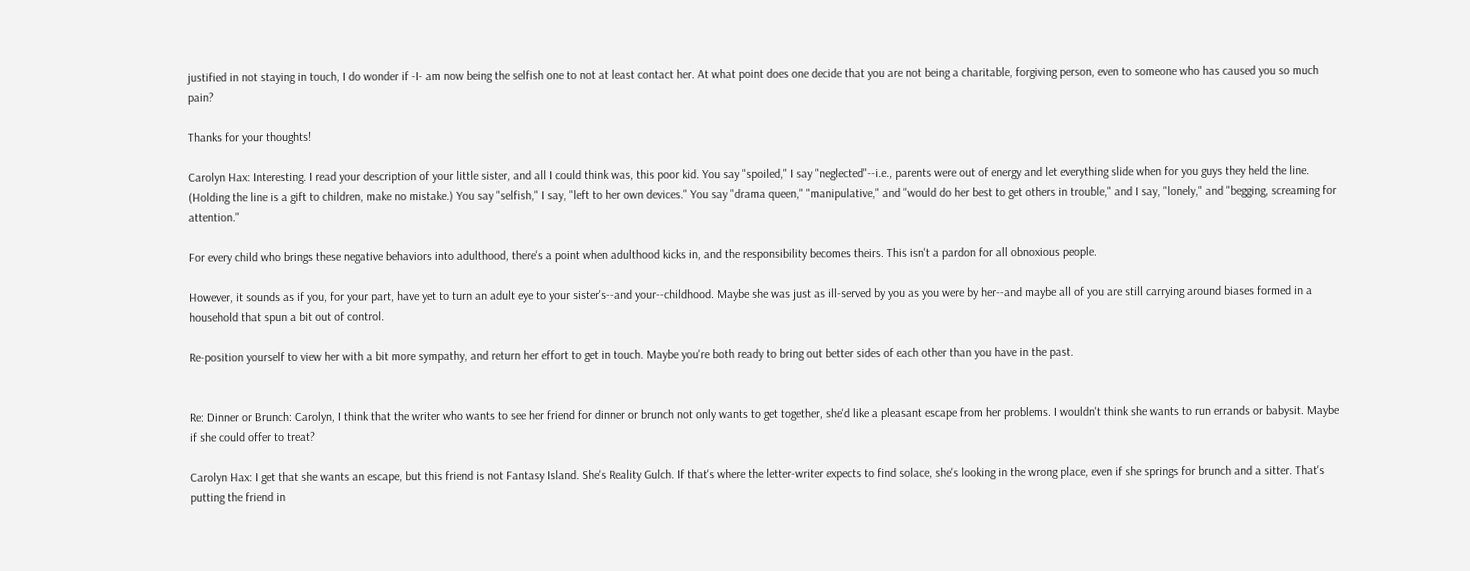justified in not staying in touch, I do wonder if -I- am now being the selfish one to not at least contact her. At what point does one decide that you are not being a charitable, forgiving person, even to someone who has caused you so much pain?

Thanks for your thoughts!

Carolyn Hax: Interesting. I read your description of your little sister, and all I could think was, this poor kid. You say "spoiled," I say "neglected"--i.e., parents were out of energy and let everything slide when for you guys they held the line. (Holding the line is a gift to children, make no mistake.) You say "selfish," I say, "left to her own devices." You say "drama queen," "manipulative," and "would do her best to get others in trouble," and I say, "lonely," and "begging, screaming for attention."

For every child who brings these negative behaviors into adulthood, there's a point when adulthood kicks in, and the responsibility becomes theirs. This isn't a pardon for all obnoxious people.

However, it sounds as if you, for your part, have yet to turn an adult eye to your sister's--and your--childhood. Maybe she was just as ill-served by you as you were by her--and maybe all of you are still carrying around biases formed in a household that spun a bit out of control.

Re-position yourself to view her with a bit more sympathy, and return her effort to get in touch. Maybe you're both ready to bring out better sides of each other than you have in the past.


Re: Dinner or Brunch: Carolyn, I think that the writer who wants to see her friend for dinner or brunch not only wants to get together, she'd like a pleasant escape from her problems. I wouldn't think she wants to run errands or babysit. Maybe if she could offer to treat?

Carolyn Hax: I get that she wants an escape, but this friend is not Fantasy Island. She's Reality Gulch. If that's where the letter-writer expects to find solace, she's looking in the wrong place, even if she springs for brunch and a sitter. That's putting the friend in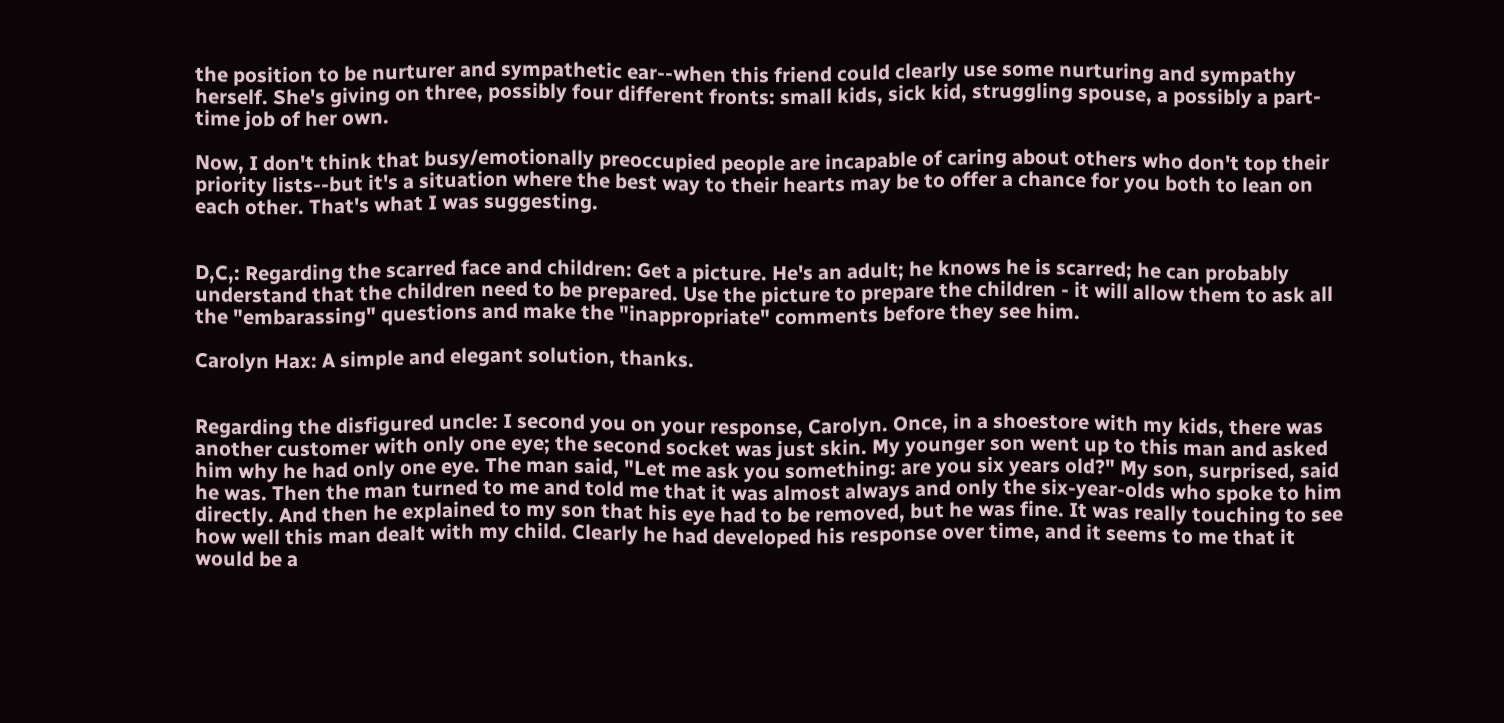the position to be nurturer and sympathetic ear--when this friend could clearly use some nurturing and sympathy herself. She's giving on three, possibly four different fronts: small kids, sick kid, struggling spouse, a possibly a part-time job of her own.

Now, I don't think that busy/emotionally preoccupied people are incapable of caring about others who don't top their priority lists--but it's a situation where the best way to their hearts may be to offer a chance for you both to lean on each other. That's what I was suggesting.


D,C,: Regarding the scarred face and children: Get a picture. He's an adult; he knows he is scarred; he can probably understand that the children need to be prepared. Use the picture to prepare the children - it will allow them to ask all the "embarassing" questions and make the "inappropriate" comments before they see him.

Carolyn Hax: A simple and elegant solution, thanks.


Regarding the disfigured uncle: I second you on your response, Carolyn. Once, in a shoestore with my kids, there was another customer with only one eye; the second socket was just skin. My younger son went up to this man and asked him why he had only one eye. The man said, "Let me ask you something: are you six years old?" My son, surprised, said he was. Then the man turned to me and told me that it was almost always and only the six-year-olds who spoke to him directly. And then he explained to my son that his eye had to be removed, but he was fine. It was really touching to see how well this man dealt with my child. Clearly he had developed his response over time, and it seems to me that it would be a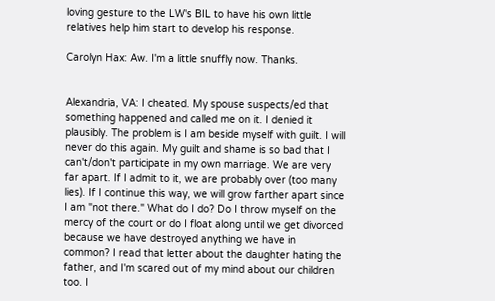loving gesture to the LW's BIL to have his own little relatives help him start to develop his response.

Carolyn Hax: Aw. I'm a little snuffly now. Thanks.


Alexandria, VA: I cheated. My spouse suspects/ed that something happened and called me on it. I denied it plausibly. The problem is I am beside myself with guilt. I will never do this again. My guilt and shame is so bad that I can't/don't participate in my own marriage. We are very far apart. If I admit to it, we are probably over (too many lies). If I continue this way, we will grow farther apart since I am "not there." What do I do? Do I throw myself on the mercy of the court or do I float along until we get divorced because we have destroyed anything we have in common? I read that letter about the daughter hating the father, and I'm scared out of my mind about our children too. I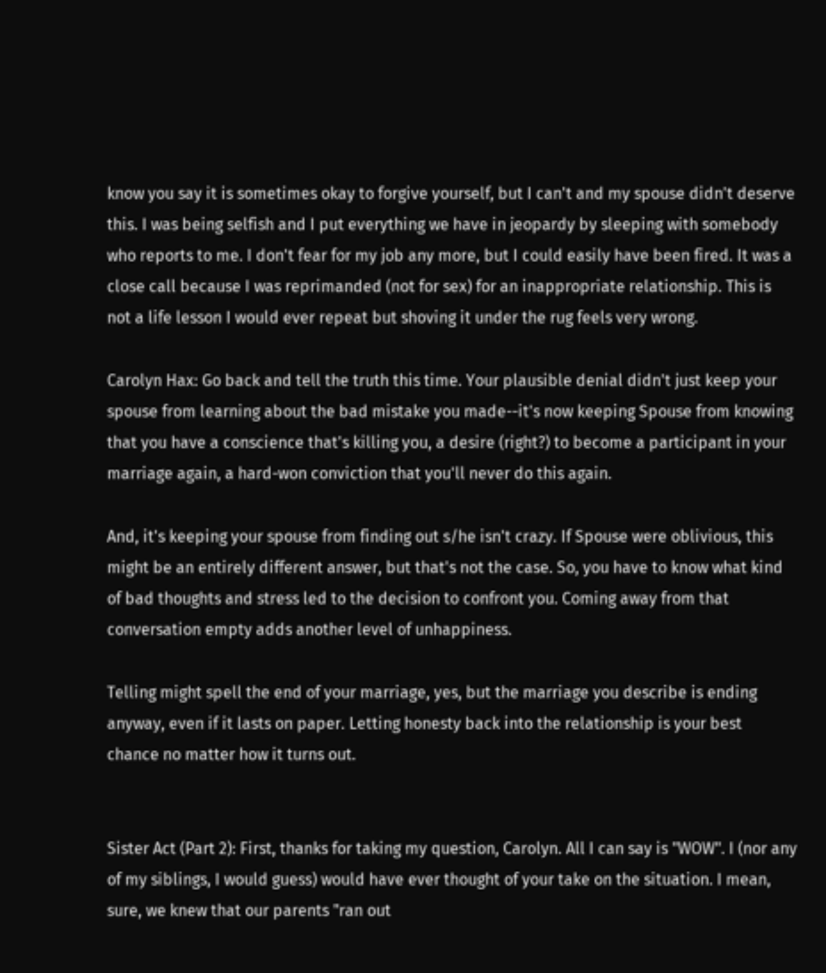know you say it is sometimes okay to forgive yourself, but I can't and my spouse didn't deserve this. I was being selfish and I put everything we have in jeopardy by sleeping with somebody who reports to me. I don't fear for my job any more, but I could easily have been fired. It was a close call because I was reprimanded (not for sex) for an inappropriate relationship. This is not a life lesson I would ever repeat but shoving it under the rug feels very wrong.

Carolyn Hax: Go back and tell the truth this time. Your plausible denial didn't just keep your spouse from learning about the bad mistake you made--it's now keeping Spouse from knowing that you have a conscience that's killing you, a desire (right?) to become a participant in your marriage again, a hard-won conviction that you'll never do this again.

And, it's keeping your spouse from finding out s/he isn't crazy. If Spouse were oblivious, this might be an entirely different answer, but that's not the case. So, you have to know what kind of bad thoughts and stress led to the decision to confront you. Coming away from that conversation empty adds another level of unhappiness.

Telling might spell the end of your marriage, yes, but the marriage you describe is ending anyway, even if it lasts on paper. Letting honesty back into the relationship is your best chance no matter how it turns out.


Sister Act (Part 2): First, thanks for taking my question, Carolyn. All I can say is "WOW". I (nor any of my siblings, I would guess) would have ever thought of your take on the situation. I mean, sure, we knew that our parents "ran out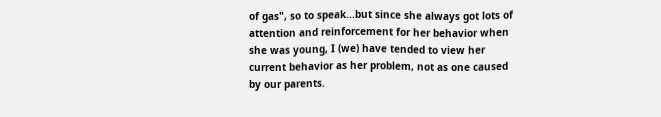of gas", so to speak...but since she always got lots of attention and reinforcement for her behavior when she was young, I (we) have tended to view her current behavior as her problem, not as one caused by our parents.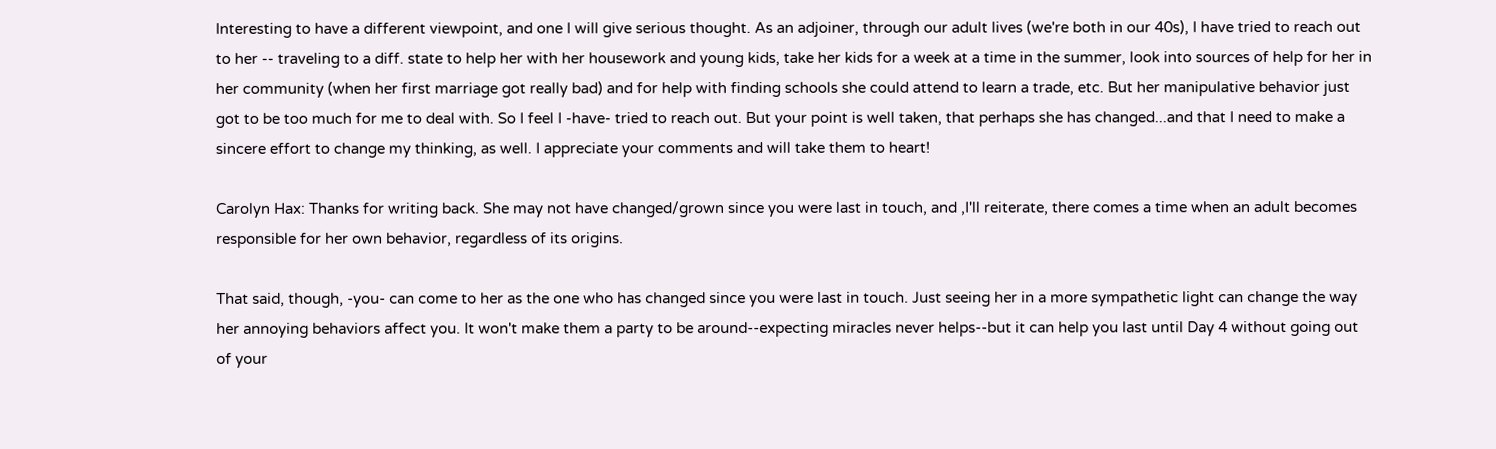Interesting to have a different viewpoint, and one I will give serious thought. As an adjoiner, through our adult lives (we're both in our 40s), I have tried to reach out to her -- traveling to a diff. state to help her with her housework and young kids, take her kids for a week at a time in the summer, look into sources of help for her in her community (when her first marriage got really bad) and for help with finding schools she could attend to learn a trade, etc. But her manipulative behavior just got to be too much for me to deal with. So I feel I -have- tried to reach out. But your point is well taken, that perhaps she has changed...and that I need to make a sincere effort to change my thinking, as well. I appreciate your comments and will take them to heart!

Carolyn Hax: Thanks for writing back. She may not have changed/grown since you were last in touch, and ,I'll reiterate, there comes a time when an adult becomes responsible for her own behavior, regardless of its origins.

That said, though, -you- can come to her as the one who has changed since you were last in touch. Just seeing her in a more sympathetic light can change the way her annoying behaviors affect you. It won't make them a party to be around--expecting miracles never helps--but it can help you last until Day 4 without going out of your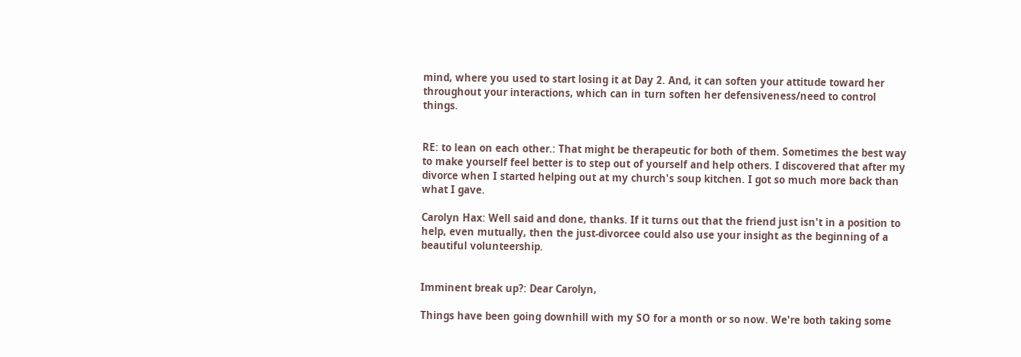mind, where you used to start losing it at Day 2. And, it can soften your attitude toward her throughout your interactions, which can in turn soften her defensiveness/need to control things.


RE: to lean on each other.: That might be therapeutic for both of them. Sometimes the best way to make yourself feel better is to step out of yourself and help others. I discovered that after my divorce when I started helping out at my church's soup kitchen. I got so much more back than what I gave.

Carolyn Hax: Well said and done, thanks. If it turns out that the friend just isn't in a position to help, even mutually, then the just-divorcee could also use your insight as the beginning of a beautiful volunteership.


Imminent break up?: Dear Carolyn,

Things have been going downhill with my SO for a month or so now. We're both taking some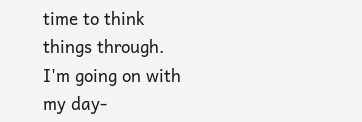time to think things through. I'm going on with my day-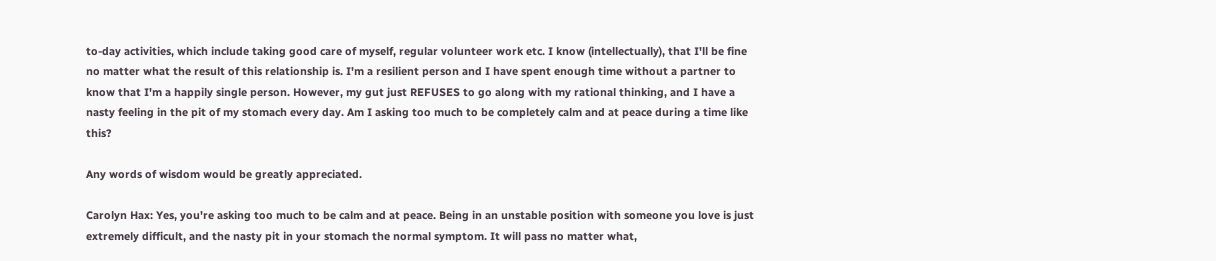to-day activities, which include taking good care of myself, regular volunteer work etc. I know (intellectually), that I'll be fine no matter what the result of this relationship is. I'm a resilient person and I have spent enough time without a partner to know that I'm a happily single person. However, my gut just REFUSES to go along with my rational thinking, and I have a nasty feeling in the pit of my stomach every day. Am I asking too much to be completely calm and at peace during a time like this?

Any words of wisdom would be greatly appreciated.

Carolyn Hax: Yes, you're asking too much to be calm and at peace. Being in an unstable position with someone you love is just extremely difficult, and the nasty pit in your stomach the normal symptom. It will pass no matter what,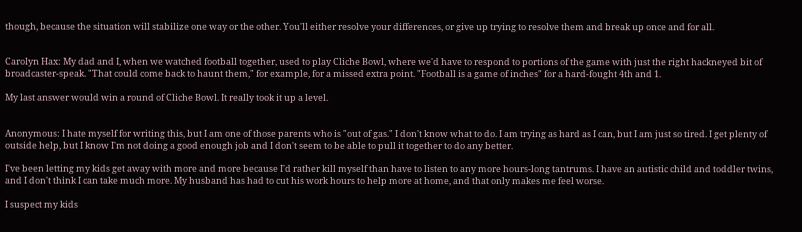though, because the situation will stabilize one way or the other. You'll either resolve your differences, or give up trying to resolve them and break up once and for all.


Carolyn Hax: My dad and I, when we watched football together, used to play Cliche Bowl, where we'd have to respond to portions of the game with just the right hackneyed bit of broadcaster-speak. "That could come back to haunt them," for example, for a missed extra point. "Football is a game of inches" for a hard-fought 4th and 1.

My last answer would win a round of Cliche Bowl. It really took it up a level.


Anonymous: I hate myself for writing this, but I am one of those parents who is "out of gas." I don't know what to do. I am trying as hard as I can, but I am just so tired. I get plenty of outside help, but I know I'm not doing a good enough job and I don't seem to be able to pull it together to do any better.

I've been letting my kids get away with more and more because I'd rather kill myself than have to listen to any more hours-long tantrums. I have an autistic child and toddler twins, and I don't think I can take much more. My husband has had to cut his work hours to help more at home, and that only makes me feel worse.

I suspect my kids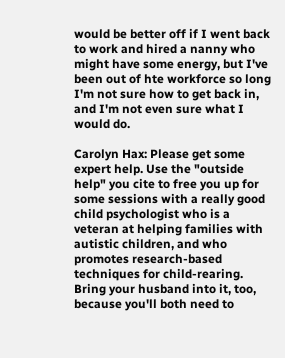would be better off if I went back to work and hired a nanny who might have some energy, but I've been out of hte workforce so long I'm not sure how to get back in, and I'm not even sure what I would do.

Carolyn Hax: Please get some expert help. Use the "outside help" you cite to free you up for some sessions with a really good child psychologist who is a veteran at helping families with autistic children, and who promotes research-based techniques for child-rearing. Bring your husband into it, too, because you'll both need to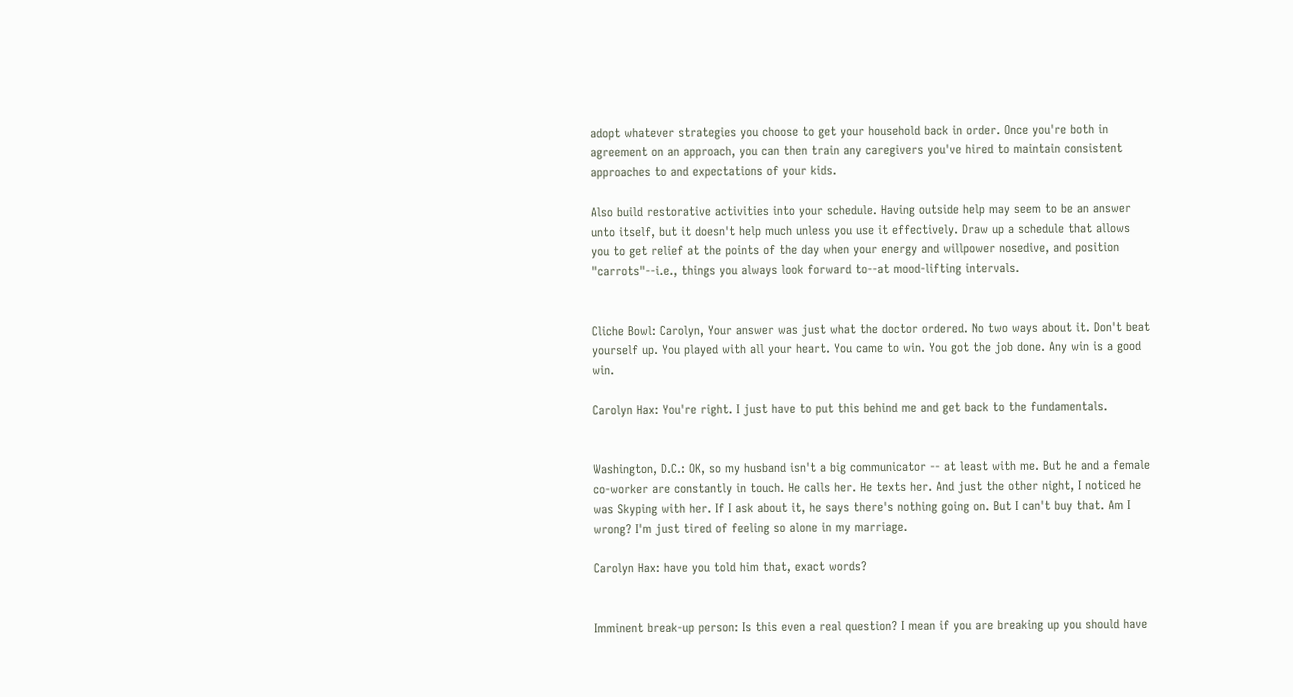adopt whatever strategies you choose to get your household back in order. Once you're both in agreement on an approach, you can then train any caregivers you've hired to maintain consistent approaches to and expectations of your kids.

Also build restorative activities into your schedule. Having outside help may seem to be an answer unto itself, but it doesn't help much unless you use it effectively. Draw up a schedule that allows you to get relief at the points of the day when your energy and willpower nosedive, and position "carrots"--i.e., things you always look forward to--at mood-lifting intervals.


Cliche Bowl: Carolyn, Your answer was just what the doctor ordered. No two ways about it. Don't beat yourself up. You played with all your heart. You came to win. You got the job done. Any win is a good win.

Carolyn Hax: You're right. I just have to put this behind me and get back to the fundamentals.


Washington, D.C.: OK, so my husband isn't a big communicator -- at least with me. But he and a female co-worker are constantly in touch. He calls her. He texts her. And just the other night, I noticed he was Skyping with her. If I ask about it, he says there's nothing going on. But I can't buy that. Am I wrong? I'm just tired of feeling so alone in my marriage.

Carolyn Hax: have you told him that, exact words?


Imminent break-up person: Is this even a real question? I mean if you are breaking up you should have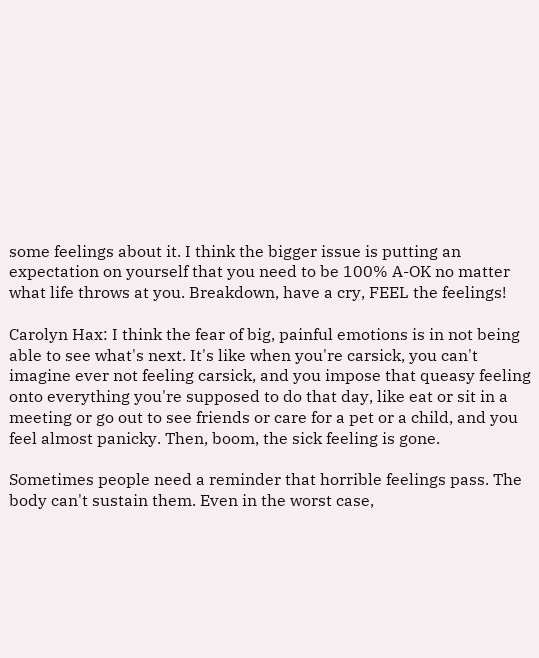some feelings about it. I think the bigger issue is putting an expectation on yourself that you need to be 100% A-OK no matter what life throws at you. Breakdown, have a cry, FEEL the feelings!

Carolyn Hax: I think the fear of big, painful emotions is in not being able to see what's next. It's like when you're carsick, you can't imagine ever not feeling carsick, and you impose that queasy feeling onto everything you're supposed to do that day, like eat or sit in a meeting or go out to see friends or care for a pet or a child, and you feel almost panicky. Then, boom, the sick feeling is gone.

Sometimes people need a reminder that horrible feelings pass. The body can't sustain them. Even in the worst case,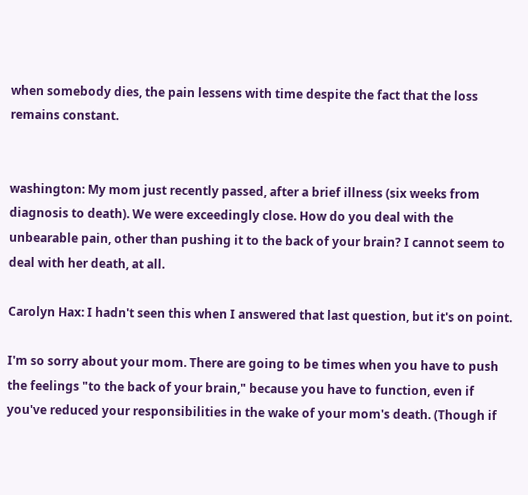when somebody dies, the pain lessens with time despite the fact that the loss remains constant.


washington: My mom just recently passed, after a brief illness (six weeks from diagnosis to death). We were exceedingly close. How do you deal with the unbearable pain, other than pushing it to the back of your brain? I cannot seem to deal with her death, at all.

Carolyn Hax: I hadn't seen this when I answered that last question, but it's on point.

I'm so sorry about your mom. There are going to be times when you have to push the feelings "to the back of your brain," because you have to function, even if you've reduced your responsibilities in the wake of your mom's death. (Though if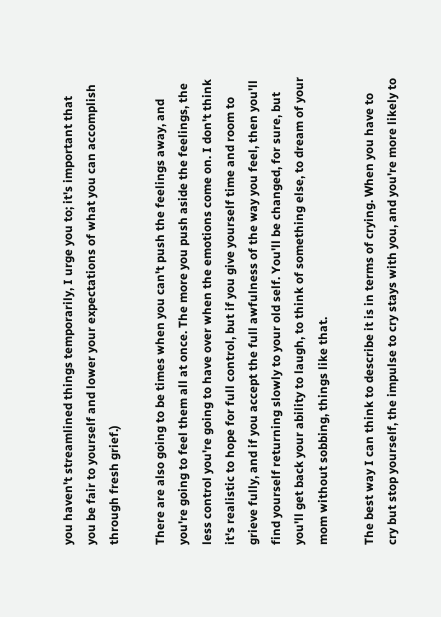you haven't streamlined things temporarily, I urge you to; it's important that you be fair to yourself and lower your expectations of what you can accomplish through fresh grief.)

There are also going to be times when you can't push the feelings away, and you're going to feel them all at once. The more you push aside the feelings, the less control you're going to have over when the emotions come on. I don't think it's realistic to hope for full control, but if you give yourself time and room to grieve fully, and if you accept the full awfulness of the way you feel, then you'll find yourself returning slowly to your old self. You'll be changed, for sure, but you'll get back your ability to laugh, to think of something else, to dream of your mom without sobbing, things like that.

The best way I can think to describe it is in terms of crying. When you have to cry but stop yourself, the impulse to cry stays with you, and you're more likely to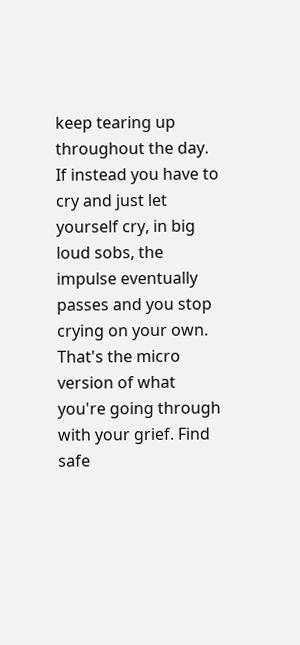keep tearing up throughout the day. If instead you have to cry and just let yourself cry, in big loud sobs, the impulse eventually passes and you stop crying on your own. That's the micro version of what you're going through with your grief. Find safe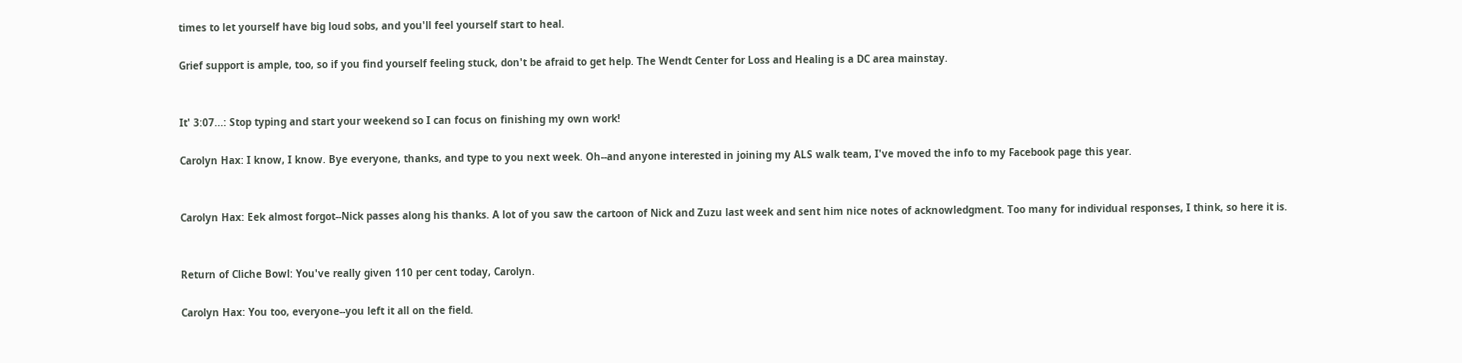times to let yourself have big loud sobs, and you'll feel yourself start to heal.

Grief support is ample, too, so if you find yourself feeling stuck, don't be afraid to get help. The Wendt Center for Loss and Healing is a DC area mainstay.


It' 3:07...: Stop typing and start your weekend so I can focus on finishing my own work!

Carolyn Hax: I know, I know. Bye everyone, thanks, and type to you next week. Oh--and anyone interested in joining my ALS walk team, I've moved the info to my Facebook page this year.


Carolyn Hax: Eek almost forgot--Nick passes along his thanks. A lot of you saw the cartoon of Nick and Zuzu last week and sent him nice notes of acknowledgment. Too many for individual responses, I think, so here it is.


Return of Cliche Bowl: You've really given 110 per cent today, Carolyn.

Carolyn Hax: You too, everyone--you left it all on the field.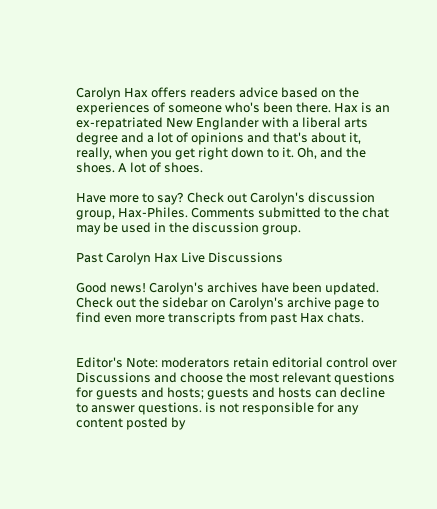Carolyn Hax offers readers advice based on the experiences of someone who's been there. Hax is an ex-repatriated New Englander with a liberal arts degree and a lot of opinions and that's about it, really, when you get right down to it. Oh, and the shoes. A lot of shoes.

Have more to say? Check out Carolyn's discussion group, Hax-Philes. Comments submitted to the chat may be used in the discussion group.

Past Carolyn Hax Live Discussions

Good news! Carolyn's archives have been updated. Check out the sidebar on Carolyn's archive page to find even more transcripts from past Hax chats.


Editor's Note: moderators retain editorial control over Discussions and choose the most relevant questions for guests and hosts; guests and hosts can decline to answer questions. is not responsible for any content posted by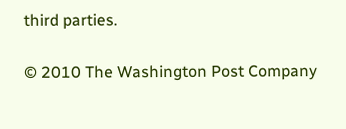third parties.

© 2010 The Washington Post Company